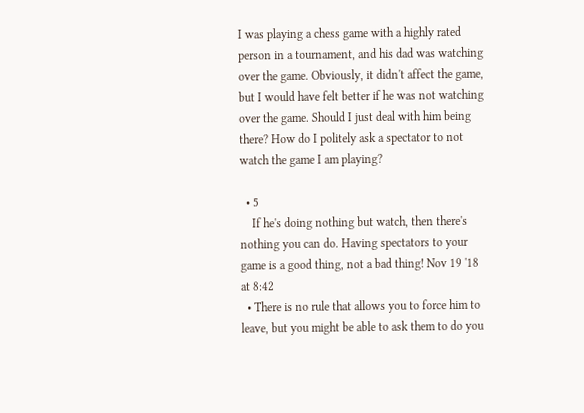I was playing a chess game with a highly rated person in a tournament, and his dad was watching over the game. Obviously, it didn't affect the game, but I would have felt better if he was not watching over the game. Should I just deal with him being there? How do I politely ask a spectator to not watch the game I am playing?

  • 5
    If he's doing nothing but watch, then there's nothing you can do. Having spectators to your game is a good thing, not a bad thing! Nov 19 '18 at 8:42
  • There is no rule that allows you to force him to leave, but you might be able to ask them to do you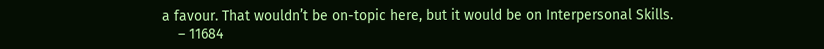a favour. That wouldn’t be on-topic here, but it would be on Interpersonal Skills.
    – 11684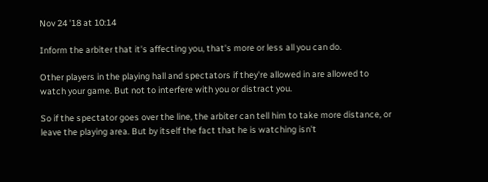Nov 24 '18 at 10:14

Inform the arbiter that it's affecting you, that's more or less all you can do.

Other players in the playing hall and spectators if they're allowed in are allowed to watch your game. But not to interfere with you or distract you.

So if the spectator goes over the line, the arbiter can tell him to take more distance, or leave the playing area. But by itself the fact that he is watching isn't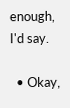enough, I'd say.

  • Okay,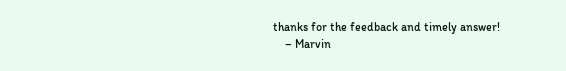thanks for the feedback and timely answer!
    – Marvin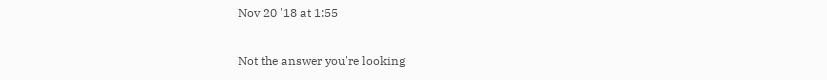Nov 20 '18 at 1:55

Not the answer you're looking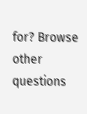for? Browse other questions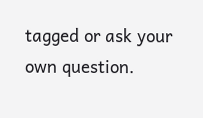tagged or ask your own question.